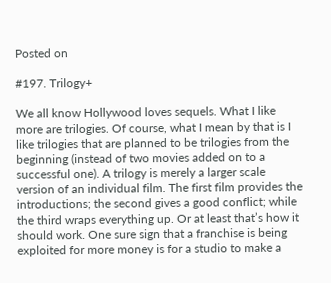Posted on

#197. Trilogy+

We all know Hollywood loves sequels. What I like more are trilogies. Of course, what I mean by that is I like trilogies that are planned to be trilogies from the beginning (instead of two movies added on to a successful one). A trilogy is merely a larger scale version of an individual film. The first film provides the introductions; the second gives a good conflict; while the third wraps everything up. Or at least that’s how it should work. One sure sign that a franchise is being exploited for more money is for a studio to make a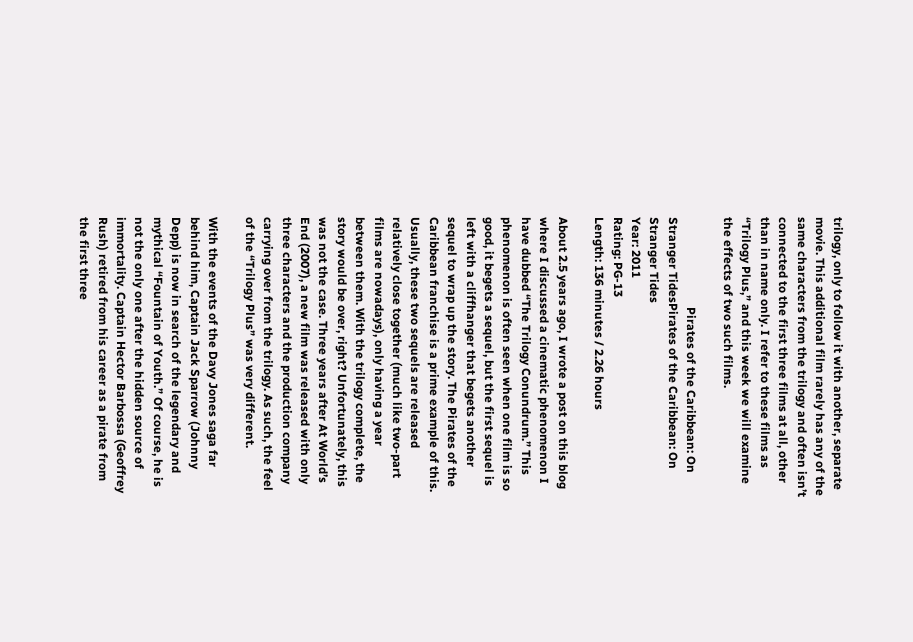trilogy, only to follow it with another, separate movie. This additional film rarely has any of the same characters from the trilogy and often isn’t connected to the first three films at all, other than in name only. I refer to these films as “Trilogy Plus,” and this week we will examine the effects of two such films.

                              Pirates of the Caribbean: On Stranger TidesPirates of the Caribbean: On Stranger Tides
Year: 2011
Rating: PG-13
Length: 136 minutes / 2.26 hours

About 2.5 years ago, I wrote a post on this blog where I discussed a cinematic phenomenon I have dubbed “The Trilogy Conundrum.” This phenomenon is often seen when one film is so good, it begets a sequel, but the first sequel is left with a cliffhanger that begets another sequel to wrap up the story. The Pirates of the Caribbean franchise is a prime example of this. Usually, these two sequels are released relatively close together (much like two-part films are nowadays), only having a year between them. With the trilogy complete, the story would be over, right? Unfortunately, this was not the case. Three years after At World’s End (2007), a new film was released with only three characters and the production company carrying over from the trilogy. As such, the feel of the “Trilogy Plus” was very different.

With the events of the Davy Jones saga far behind him, Captain Jack Sparrow (Johnny Depp) is now in search of the legendary and mythical “Fountain of Youth.” Of course, he is not the only one after the hidden source of immortality. Captain Hector Barbossa (Geoffrey Rush) retired from his career as a pirate from the first three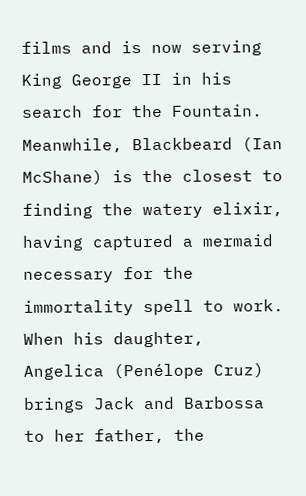films and is now serving King George II in his search for the Fountain. Meanwhile, Blackbeard (Ian McShane) is the closest to finding the watery elixir, having captured a mermaid necessary for the immortality spell to work. When his daughter, Angelica (Penélope Cruz) brings Jack and Barbossa to her father, the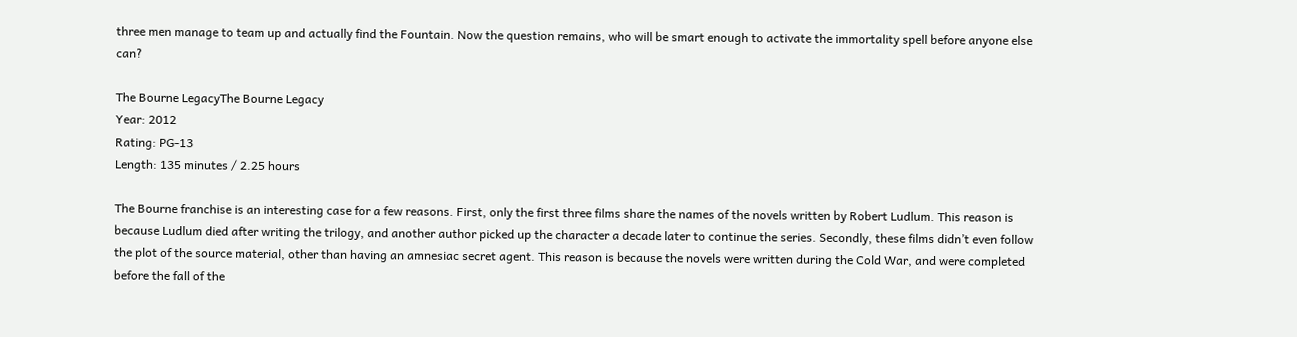three men manage to team up and actually find the Fountain. Now the question remains, who will be smart enough to activate the immortality spell before anyone else can?

The Bourne LegacyThe Bourne Legacy
Year: 2012
Rating: PG-13
Length: 135 minutes / 2.25 hours

The Bourne franchise is an interesting case for a few reasons. First, only the first three films share the names of the novels written by Robert Ludlum. This reason is because Ludlum died after writing the trilogy, and another author picked up the character a decade later to continue the series. Secondly, these films didn’t even follow the plot of the source material, other than having an amnesiac secret agent. This reason is because the novels were written during the Cold War, and were completed before the fall of the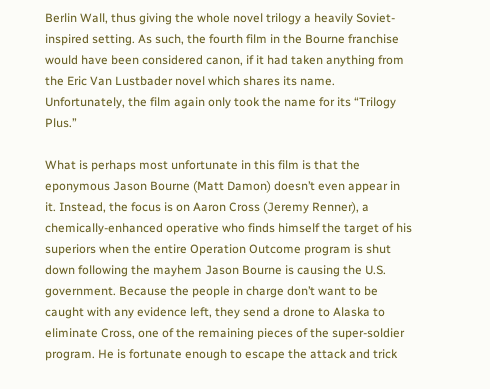Berlin Wall, thus giving the whole novel trilogy a heavily Soviet-inspired setting. As such, the fourth film in the Bourne franchise would have been considered canon, if it had taken anything from the Eric Van Lustbader novel which shares its name. Unfortunately, the film again only took the name for its “Trilogy Plus.”

What is perhaps most unfortunate in this film is that the eponymous Jason Bourne (Matt Damon) doesn’t even appear in it. Instead, the focus is on Aaron Cross (Jeremy Renner), a chemically-enhanced operative who finds himself the target of his superiors when the entire Operation Outcome program is shut down following the mayhem Jason Bourne is causing the U.S. government. Because the people in charge don’t want to be caught with any evidence left, they send a drone to Alaska to eliminate Cross, one of the remaining pieces of the super-soldier program. He is fortunate enough to escape the attack and trick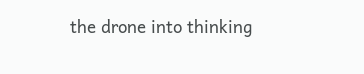the drone into thinking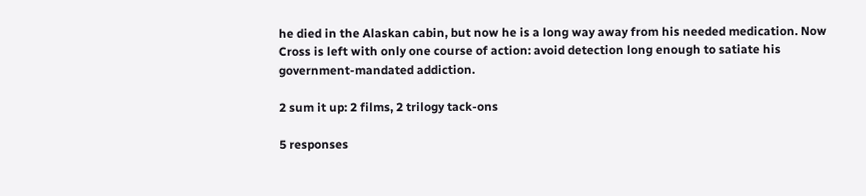he died in the Alaskan cabin, but now he is a long way away from his needed medication. Now Cross is left with only one course of action: avoid detection long enough to satiate his government-mandated addiction.

2 sum it up: 2 films, 2 trilogy tack-ons

5 responses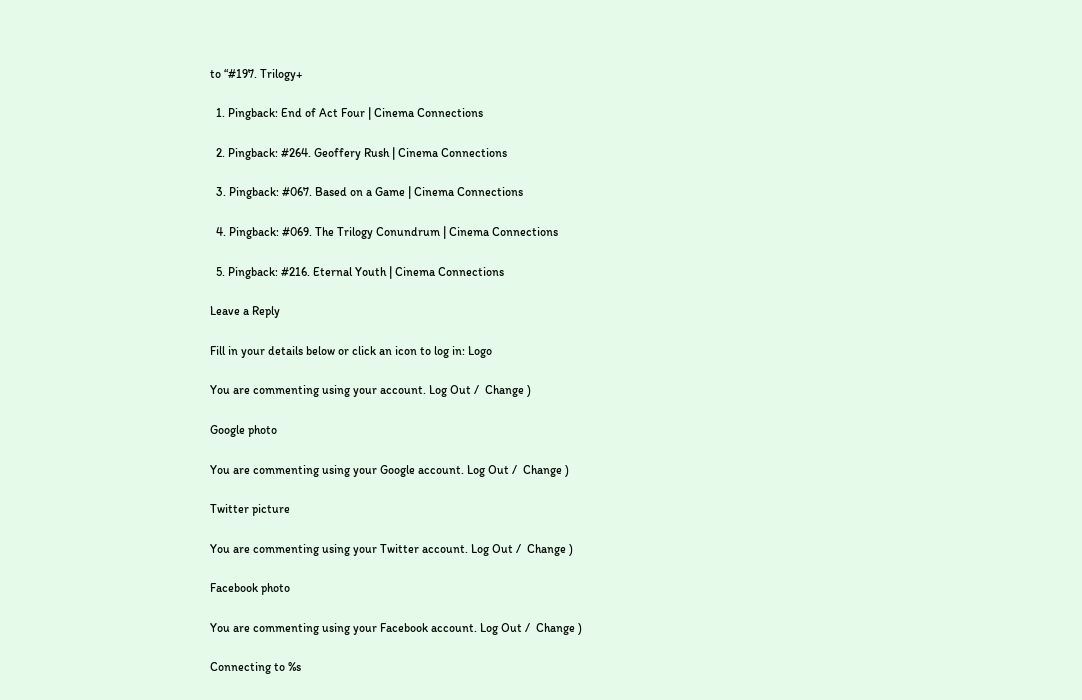to “#197. Trilogy+

  1. Pingback: End of Act Four | Cinema Connections

  2. Pingback: #264. Geoffery Rush | Cinema Connections

  3. Pingback: #067. Based on a Game | Cinema Connections

  4. Pingback: #069. The Trilogy Conundrum | Cinema Connections

  5. Pingback: #216. Eternal Youth | Cinema Connections

Leave a Reply

Fill in your details below or click an icon to log in: Logo

You are commenting using your account. Log Out /  Change )

Google photo

You are commenting using your Google account. Log Out /  Change )

Twitter picture

You are commenting using your Twitter account. Log Out /  Change )

Facebook photo

You are commenting using your Facebook account. Log Out /  Change )

Connecting to %s